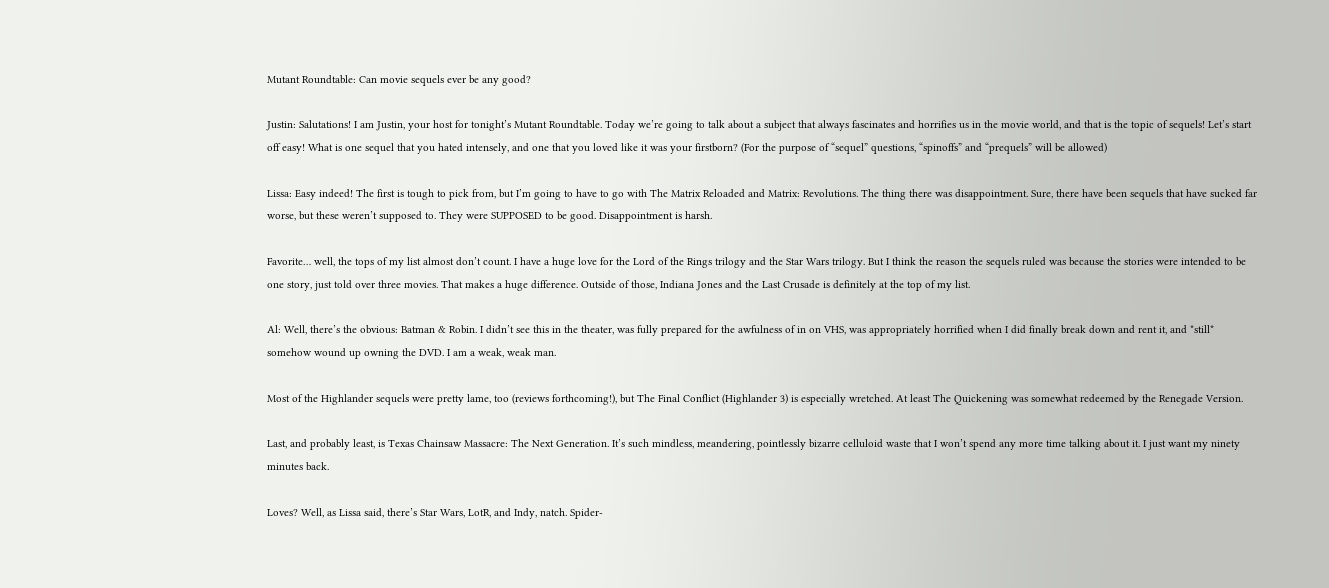Mutant Roundtable: Can movie sequels ever be any good?

Justin: Salutations! I am Justin, your host for tonight’s Mutant Roundtable. Today we’re going to talk about a subject that always fascinates and horrifies us in the movie world, and that is the topic of sequels! Let’s start off easy! What is one sequel that you hated intensely, and one that you loved like it was your firstborn? (For the purpose of “sequel” questions, “spinoffs” and “prequels” will be allowed)

Lissa: Easy indeed! The first is tough to pick from, but I’m going to have to go with The Matrix Reloaded and Matrix: Revolutions. The thing there was disappointment. Sure, there have been sequels that have sucked far worse, but these weren’t supposed to. They were SUPPOSED to be good. Disappointment is harsh.

Favorite… well, the tops of my list almost don’t count. I have a huge love for the Lord of the Rings trilogy and the Star Wars trilogy. But I think the reason the sequels ruled was because the stories were intended to be one story, just told over three movies. That makes a huge difference. Outside of those, Indiana Jones and the Last Crusade is definitely at the top of my list.

Al: Well, there’s the obvious: Batman & Robin. I didn’t see this in the theater, was fully prepared for the awfulness of in on VHS, was appropriately horrified when I did finally break down and rent it, and *still* somehow wound up owning the DVD. I am a weak, weak man.

Most of the Highlander sequels were pretty lame, too (reviews forthcoming!), but The Final Conflict (Highlander 3) is especially wretched. At least The Quickening was somewhat redeemed by the Renegade Version.

Last, and probably least, is Texas Chainsaw Massacre: The Next Generation. It’s such mindless, meandering, pointlessly bizarre celluloid waste that I won’t spend any more time talking about it. I just want my ninety minutes back.

Loves? Well, as Lissa said, there’s Star Wars, LotR, and Indy, natch. Spider-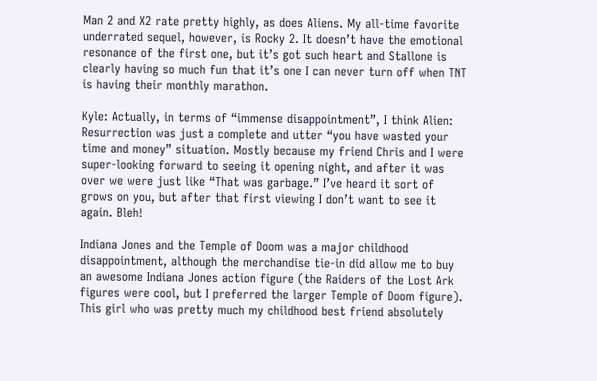Man 2 and X2 rate pretty highly, as does Aliens. My all-time favorite underrated sequel, however, is Rocky 2. It doesn’t have the emotional resonance of the first one, but it’s got such heart and Stallone is clearly having so much fun that it’s one I can never turn off when TNT is having their monthly marathon.

Kyle: Actually, in terms of “immense disappointment”, I think Alien: Resurrection was just a complete and utter “you have wasted your time and money” situation. Mostly because my friend Chris and I were super-looking forward to seeing it opening night, and after it was over we were just like “That was garbage.” I’ve heard it sort of grows on you, but after that first viewing I don’t want to see it again. Bleh!

Indiana Jones and the Temple of Doom was a major childhood disappointment, although the merchandise tie-in did allow me to buy an awesome Indiana Jones action figure (the Raiders of the Lost Ark figures were cool, but I preferred the larger Temple of Doom figure). This girl who was pretty much my childhood best friend absolutely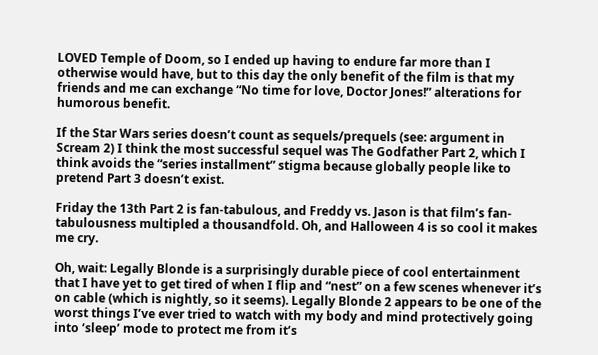LOVED Temple of Doom, so I ended up having to endure far more than I otherwise would have, but to this day the only benefit of the film is that my friends and me can exchange “No time for love, Doctor Jones!” alterations for humorous benefit.

If the Star Wars series doesn’t count as sequels/prequels (see: argument in Scream 2) I think the most successful sequel was The Godfather Part 2, which I think avoids the “series installment” stigma because globally people like to pretend Part 3 doesn’t exist.

Friday the 13th Part 2 is fan-tabulous, and Freddy vs. Jason is that film’s fan-tabulousness multipled a thousandfold. Oh, and Halloween 4 is so cool it makes me cry.

Oh, wait: Legally Blonde is a surprisingly durable piece of cool entertainment that I have yet to get tired of when I flip and “nest” on a few scenes whenever it’s on cable (which is nightly, so it seems). Legally Blonde 2 appears to be one of the worst things I’ve ever tried to watch with my body and mind protectively going into ‘sleep’ mode to protect me from it’s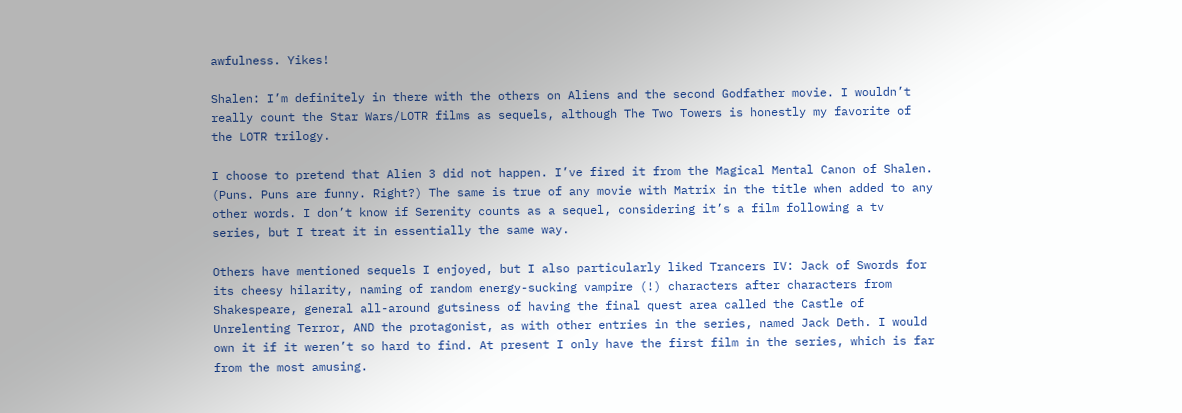awfulness. Yikes!

Shalen: I’m definitely in there with the others on Aliens and the second Godfather movie. I wouldn’t really count the Star Wars/LOTR films as sequels, although The Two Towers is honestly my favorite of the LOTR trilogy.

I choose to pretend that Alien 3 did not happen. I’ve fired it from the Magical Mental Canon of Shalen. (Puns. Puns are funny. Right?) The same is true of any movie with Matrix in the title when added to any other words. I don’t know if Serenity counts as a sequel, considering it’s a film following a tv series, but I treat it in essentially the same way.

Others have mentioned sequels I enjoyed, but I also particularly liked Trancers IV: Jack of Swords for its cheesy hilarity, naming of random energy-sucking vampire (!) characters after characters from Shakespeare, general all-around gutsiness of having the final quest area called the Castle of Unrelenting Terror, AND the protagonist, as with other entries in the series, named Jack Deth. I would own it if it weren’t so hard to find. At present I only have the first film in the series, which is far from the most amusing.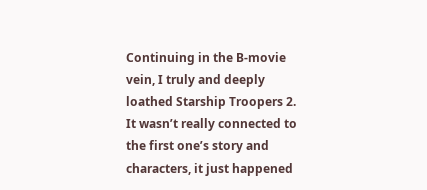Continuing in the B-movie vein, I truly and deeply loathed Starship Troopers 2. It wasn’t really connected to the first one’s story and characters, it just happened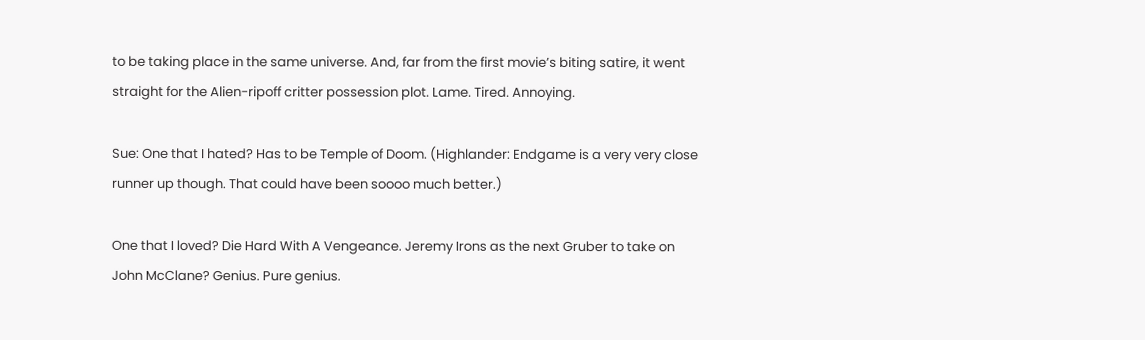to be taking place in the same universe. And, far from the first movie’s biting satire, it went straight for the Alien-ripoff critter possession plot. Lame. Tired. Annoying.

Sue: One that I hated? Has to be Temple of Doom. (Highlander: Endgame is a very very close runner up though. That could have been soooo much better.)

One that I loved? Die Hard With A Vengeance. Jeremy Irons as the next Gruber to take on John McClane? Genius. Pure genius.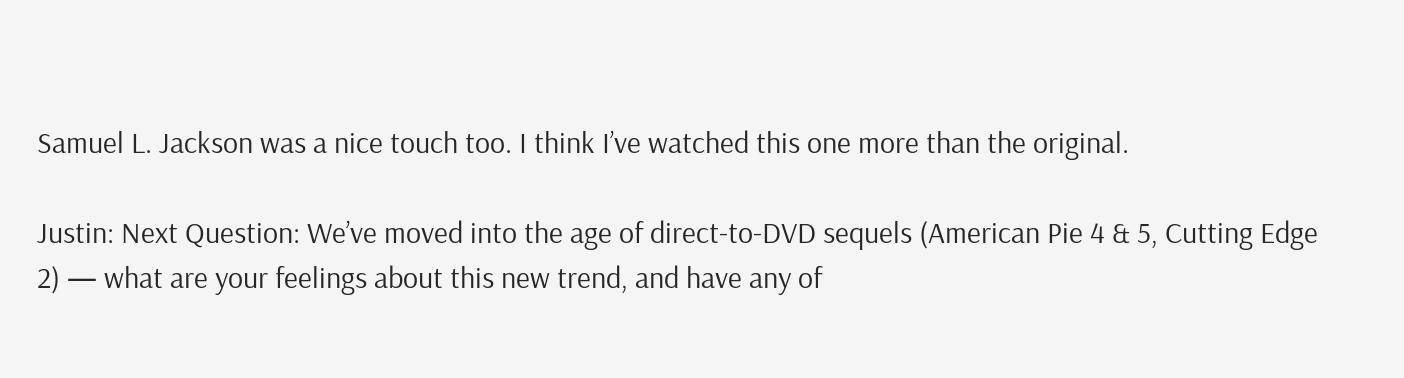Samuel L. Jackson was a nice touch too. I think I’ve watched this one more than the original.

Justin: Next Question: We’ve moved into the age of direct-to-DVD sequels (American Pie 4 & 5, Cutting Edge 2) — what are your feelings about this new trend, and have any of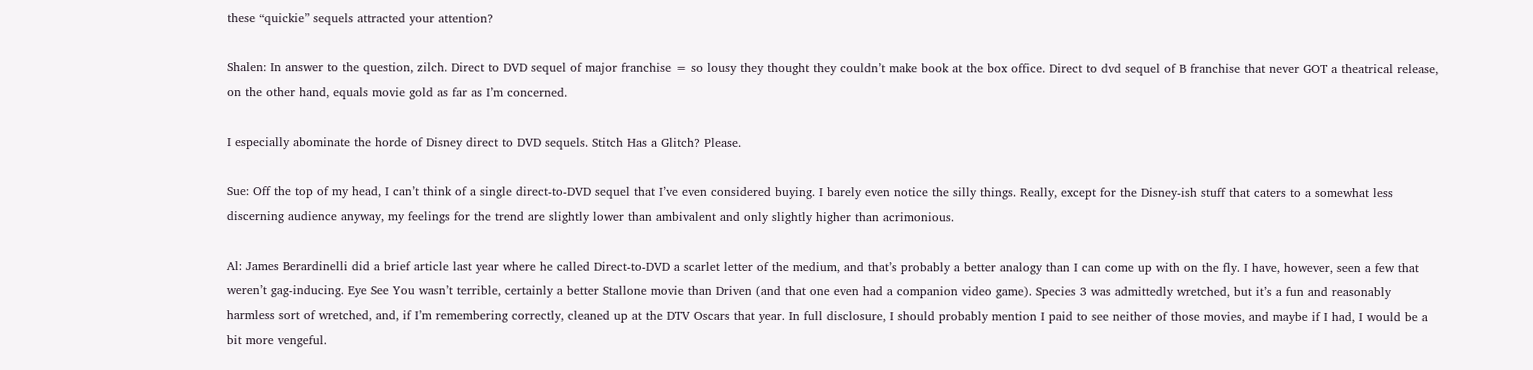these “quickie” sequels attracted your attention?

Shalen: In answer to the question, zilch. Direct to DVD sequel of major franchise = so lousy they thought they couldn’t make book at the box office. Direct to dvd sequel of B franchise that never GOT a theatrical release, on the other hand, equals movie gold as far as I’m concerned.

I especially abominate the horde of Disney direct to DVD sequels. Stitch Has a Glitch? Please.

Sue: Off the top of my head, I can’t think of a single direct-to-DVD sequel that I’ve even considered buying. I barely even notice the silly things. Really, except for the Disney-ish stuff that caters to a somewhat less discerning audience anyway, my feelings for the trend are slightly lower than ambivalent and only slightly higher than acrimonious.

Al: James Berardinelli did a brief article last year where he called Direct-to-DVD a scarlet letter of the medium, and that’s probably a better analogy than I can come up with on the fly. I have, however, seen a few that weren’t gag-inducing. Eye See You wasn’t terrible, certainly a better Stallone movie than Driven (and that one even had a companion video game). Species 3 was admittedly wretched, but it’s a fun and reasonably harmless sort of wretched, and, if I’m remembering correctly, cleaned up at the DTV Oscars that year. In full disclosure, I should probably mention I paid to see neither of those movies, and maybe if I had, I would be a bit more vengeful.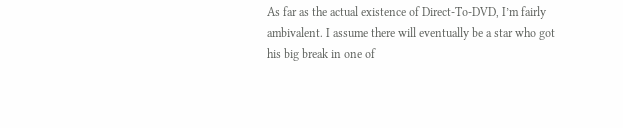As far as the actual existence of Direct-To-DVD, I’m fairly ambivalent. I assume there will eventually be a star who got his big break in one of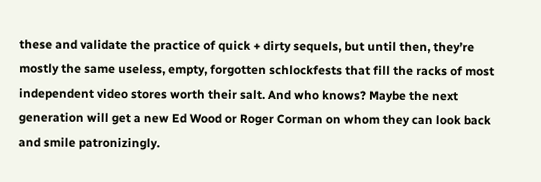these and validate the practice of quick + dirty sequels, but until then, they’re mostly the same useless, empty, forgotten schlockfests that fill the racks of most independent video stores worth their salt. And who knows? Maybe the next generation will get a new Ed Wood or Roger Corman on whom they can look back and smile patronizingly.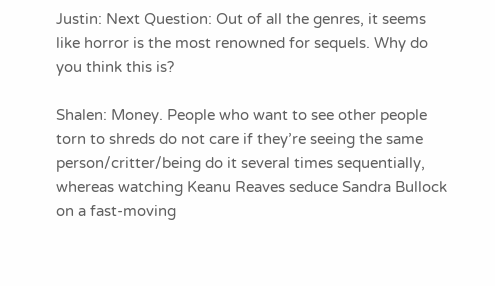Justin: Next Question: Out of all the genres, it seems like horror is the most renowned for sequels. Why do you think this is?

Shalen: Money. People who want to see other people torn to shreds do not care if they’re seeing the same person/critter/being do it several times sequentially, whereas watching Keanu Reaves seduce Sandra Bullock on a fast-moving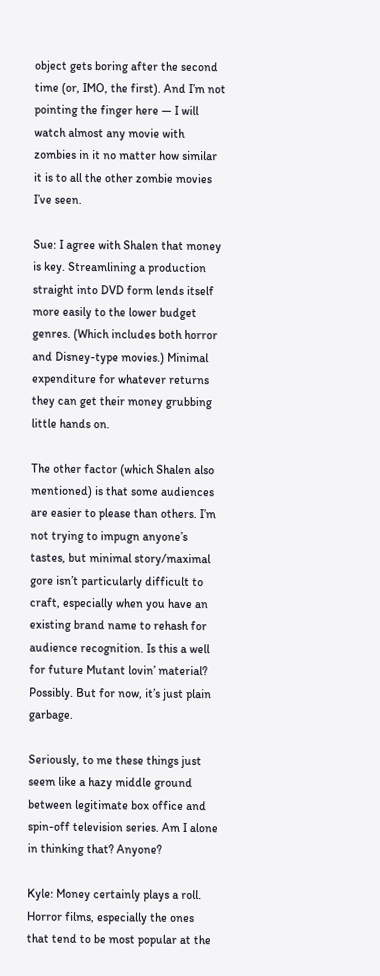object gets boring after the second time (or, IMO, the first). And I’m not pointing the finger here — I will watch almost any movie with zombies in it no matter how similar it is to all the other zombie movies I’ve seen.

Sue: I agree with Shalen that money is key. Streamlining a production straight into DVD form lends itself more easily to the lower budget genres. (Which includes both horror and Disney-type movies.) Minimal expenditure for whatever returns they can get their money grubbing little hands on.

The other factor (which Shalen also mentioned) is that some audiences are easier to please than others. I’m not trying to impugn anyone’s tastes, but minimal story/maximal gore isn’t particularly difficult to craft, especially when you have an existing brand name to rehash for audience recognition. Is this a well for future Mutant lovin’ material? Possibly. But for now, it’s just plain garbage.

Seriously, to me these things just seem like a hazy middle ground between legitimate box office and spin-off television series. Am I alone in thinking that? Anyone?

Kyle: Money certainly plays a roll. Horror films, especially the ones that tend to be most popular at the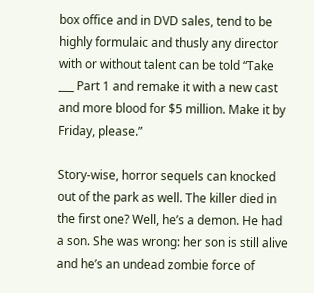box office and in DVD sales, tend to be highly formulaic and thusly any director with or without talent can be told “Take ___ Part 1 and remake it with a new cast and more blood for $5 million. Make it by Friday, please.”

Story-wise, horror sequels can knocked out of the park as well. The killer died in the first one? Well, he’s a demon. He had a son. She was wrong: her son is still alive and he’s an undead zombie force of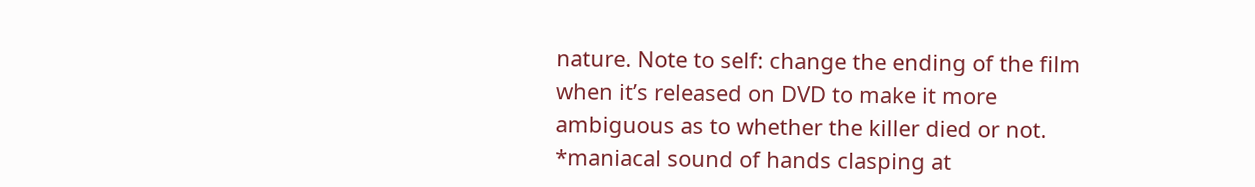nature. Note to self: change the ending of the film when it’s released on DVD to make it more ambiguous as to whether the killer died or not. *maniacal sound of hands clasping at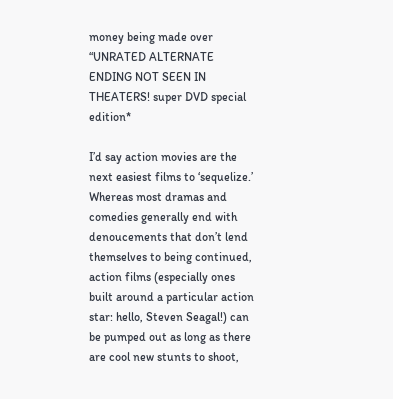money being made over “UNRATED ALTERNATE ENDING NOT SEEN IN THEATERS! super DVD special edition*

I’d say action movies are the next easiest films to ‘sequelize.’ Whereas most dramas and comedies generally end with denoucements that don’t lend themselves to being continued, action films (especially ones built around a particular action star: hello, Steven Seagal!) can be pumped out as long as there are cool new stunts to shoot,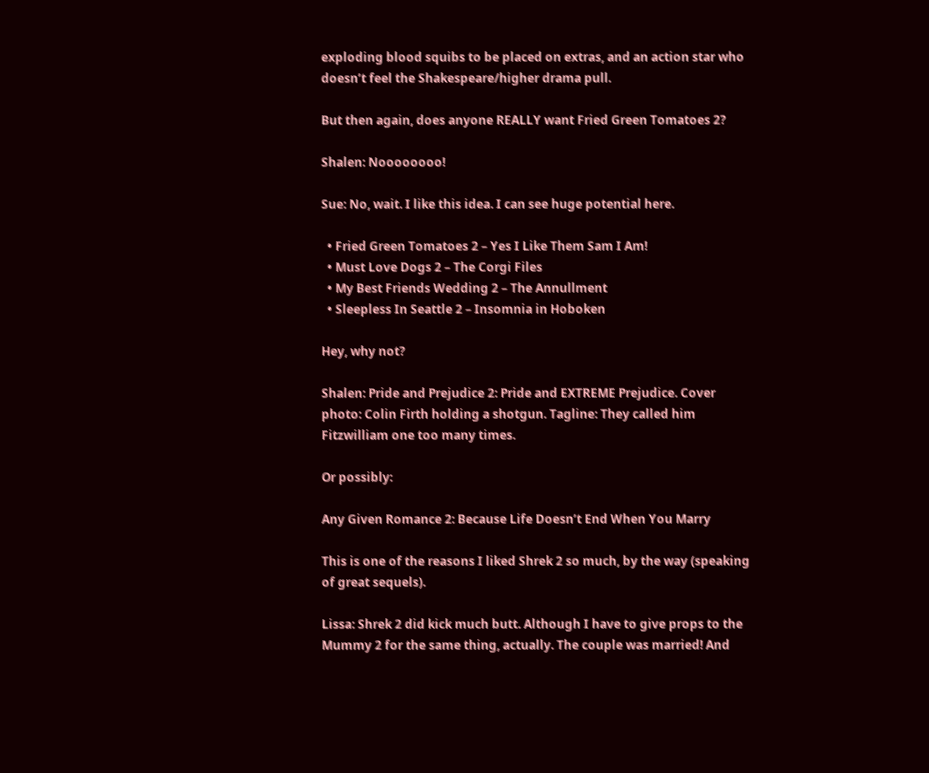exploding blood squibs to be placed on extras, and an action star who doesn’t feel the Shakespeare/higher drama pull.

But then again, does anyone REALLY want Fried Green Tomatoes 2?

Shalen: Noooooooo!

Sue: No, wait. I like this idea. I can see huge potential here.

  • Fried Green Tomatoes 2 – Yes I Like Them Sam I Am!
  • Must Love Dogs 2 – The Corgi Files
  • My Best Friends Wedding 2 – The Annullment
  • Sleepless In Seattle 2 – Insomnia in Hoboken

Hey, why not?

Shalen: Pride and Prejudice 2: Pride and EXTREME Prejudice. Cover photo: Colin Firth holding a shotgun. Tagline: They called him Fitzwilliam one too many times.

Or possibly:

Any Given Romance 2: Because Life Doesn’t End When You Marry

This is one of the reasons I liked Shrek 2 so much, by the way (speaking of great sequels).

Lissa: Shrek 2 did kick much butt. Although I have to give props to the Mummy 2 for the same thing, actually. The couple was married! And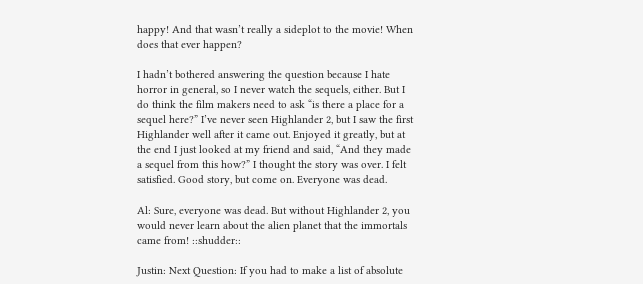happy! And that wasn’t really a sideplot to the movie! When does that ever happen?

I hadn’t bothered answering the question because I hate horror in general, so I never watch the sequels, either. But I do think the film makers need to ask “is there a place for a sequel here?” I’ve never seen Highlander 2, but I saw the first Highlander well after it came out. Enjoyed it greatly, but at the end I just looked at my friend and said, “And they made a sequel from this how?” I thought the story was over. I felt satisfied. Good story, but come on. Everyone was dead.

Al: Sure, everyone was dead. But without Highlander 2, you would never learn about the alien planet that the immortals came from! ::shudder::

Justin: Next Question: If you had to make a list of absolute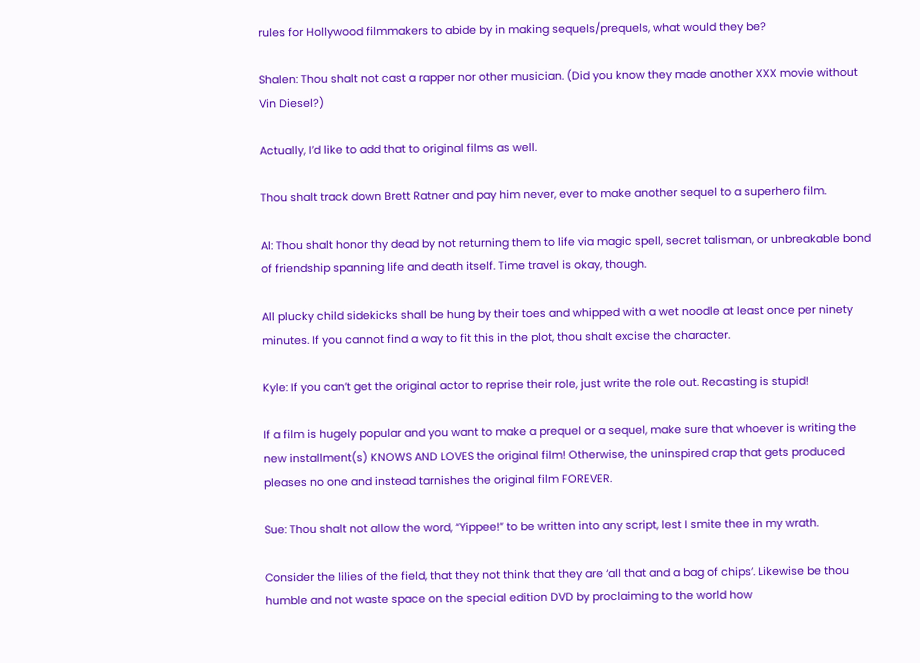rules for Hollywood filmmakers to abide by in making sequels/prequels, what would they be?

Shalen: Thou shalt not cast a rapper nor other musician. (Did you know they made another XXX movie without Vin Diesel?)

Actually, I’d like to add that to original films as well.

Thou shalt track down Brett Ratner and pay him never, ever to make another sequel to a superhero film.

Al: Thou shalt honor thy dead by not returning them to life via magic spell, secret talisman, or unbreakable bond of friendship spanning life and death itself. Time travel is okay, though.

All plucky child sidekicks shall be hung by their toes and whipped with a wet noodle at least once per ninety minutes. If you cannot find a way to fit this in the plot, thou shalt excise the character.

Kyle: If you can’t get the original actor to reprise their role, just write the role out. Recasting is stupid!

If a film is hugely popular and you want to make a prequel or a sequel, make sure that whoever is writing the new installment(s) KNOWS AND LOVES the original film! Otherwise, the uninspired crap that gets produced pleases no one and instead tarnishes the original film FOREVER.

Sue: Thou shalt not allow the word, “Yippee!” to be written into any script, lest I smite thee in my wrath.

Consider the lilies of the field, that they not think that they are ‘all that and a bag of chips’. Likewise be thou humble and not waste space on the special edition DVD by proclaiming to the world how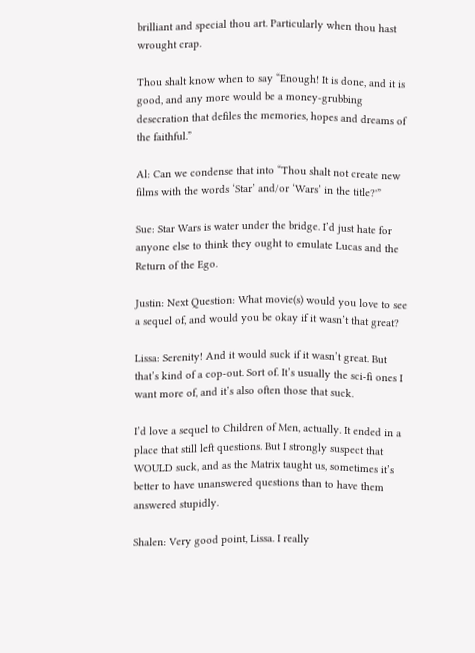brilliant and special thou art. Particularly when thou hast wrought crap.

Thou shalt know when to say “Enough! It is done, and it is good, and any more would be a money-grubbing desecration that defiles the memories, hopes and dreams of the faithful.”

Al: Can we condense that into “Thou shalt not create new films with the words ‘Star’ and/or ‘Wars’ in the title?'”

Sue: Star Wars is water under the bridge. I’d just hate for anyone else to think they ought to emulate Lucas and the Return of the Ego.

Justin: Next Question: What movie(s) would you love to see a sequel of, and would you be okay if it wasn’t that great?

Lissa: Serenity! And it would suck if it wasn’t great. But that’s kind of a cop-out. Sort of. It’s usually the sci-fi ones I want more of, and it’s also often those that suck.

I’d love a sequel to Children of Men, actually. It ended in a place that still left questions. But I strongly suspect that WOULD suck, and as the Matrix taught us, sometimes it’s better to have unanswered questions than to have them answered stupidly.

Shalen: Very good point, Lissa. I really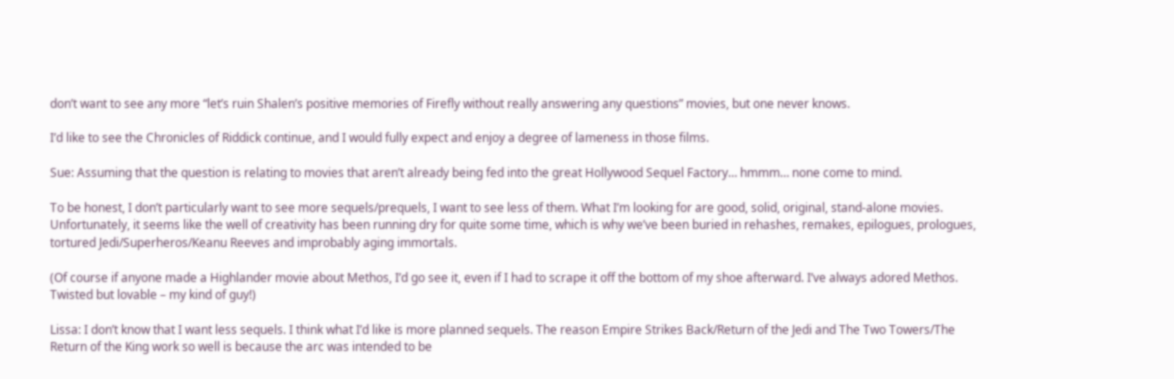don’t want to see any more “let’s ruin Shalen’s positive memories of Firefly without really answering any questions” movies, but one never knows.

I’d like to see the Chronicles of Riddick continue, and I would fully expect and enjoy a degree of lameness in those films.

Sue: Assuming that the question is relating to movies that aren’t already being fed into the great Hollywood Sequel Factory… hmmm… none come to mind.

To be honest, I don’t particularly want to see more sequels/prequels, I want to see less of them. What I’m looking for are good, solid, original, stand-alone movies. Unfortunately, it seems like the well of creativity has been running dry for quite some time, which is why we’ve been buried in rehashes, remakes, epilogues, prologues, tortured Jedi/Superheros/Keanu Reeves and improbably aging immortals.

(Of course if anyone made a Highlander movie about Methos, I’d go see it, even if I had to scrape it off the bottom of my shoe afterward. I’ve always adored Methos. Twisted but lovable – my kind of guy!)

Lissa: I don’t know that I want less sequels. I think what I’d like is more planned sequels. The reason Empire Strikes Back/Return of the Jedi and The Two Towers/The Return of the King work so well is because the arc was intended to be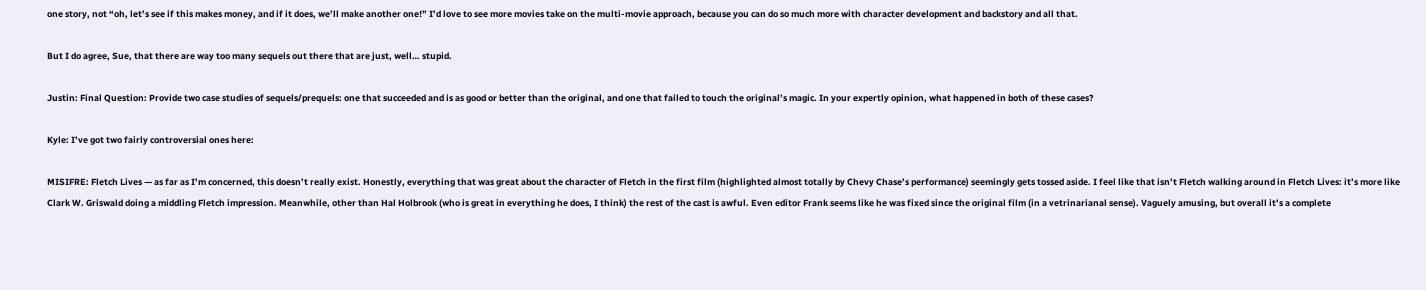one story, not “oh, let’s see if this makes money, and if it does, we’ll make another one!” I’d love to see more movies take on the multi-movie approach, because you can do so much more with character development and backstory and all that.

But I do agree, Sue, that there are way too many sequels out there that are just, well… stupid.

Justin: Final Question: Provide two case studies of sequels/prequels: one that succeeded and is as good or better than the original, and one that failed to touch the original’s magic. In your expertly opinion, what happened in both of these cases?

Kyle: I’ve got two fairly controversial ones here:

MISIFRE: Fletch Lives — as far as I’m concerned, this doesn’t really exist. Honestly, everything that was great about the character of Fletch in the first film (highlighted almost totally by Chevy Chase’s performance) seemingly gets tossed aside. I feel like that isn’t Fletch walking around in Fletch Lives: it’s more like Clark W. Griswald doing a middling Fletch impression. Meanwhile, other than Hal Holbrook (who is great in everything he does, I think) the rest of the cast is awful. Even editor Frank seems like he was fixed since the original film (in a vetrinarianal sense). Vaguely amusing, but overall it’s a complete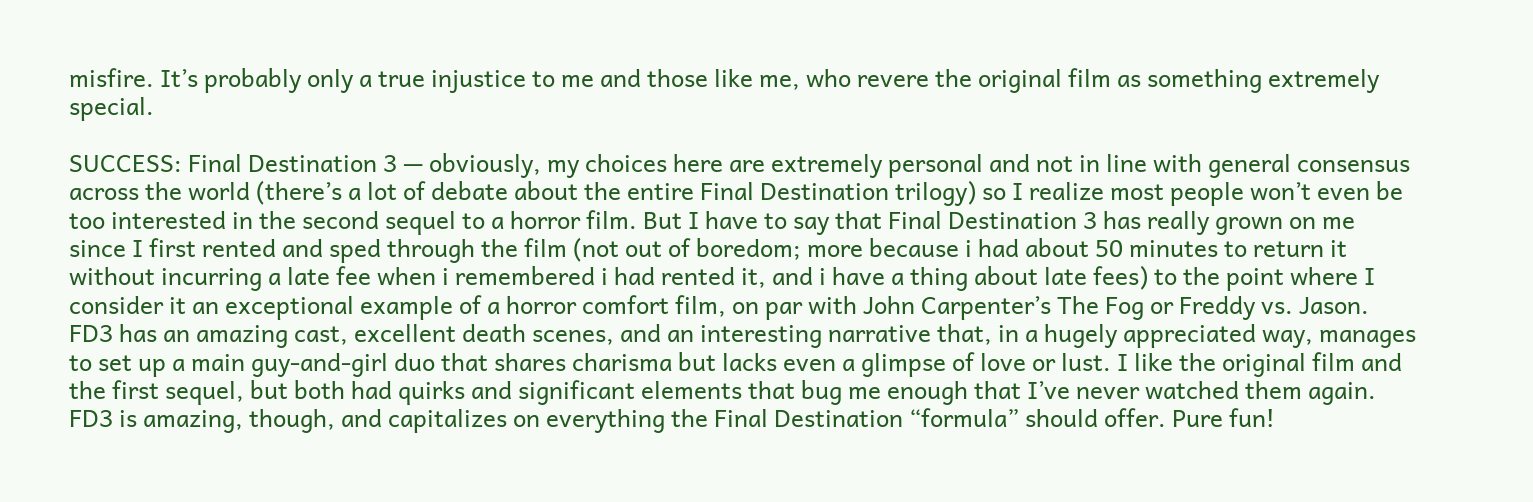misfire. It’s probably only a true injustice to me and those like me, who revere the original film as something extremely special.

SUCCESS: Final Destination 3 — obviously, my choices here are extremely personal and not in line with general consensus across the world (there’s a lot of debate about the entire Final Destination trilogy) so I realize most people won’t even be too interested in the second sequel to a horror film. But I have to say that Final Destination 3 has really grown on me since I first rented and sped through the film (not out of boredom; more because i had about 50 minutes to return it without incurring a late fee when i remembered i had rented it, and i have a thing about late fees) to the point where I consider it an exceptional example of a horror comfort film, on par with John Carpenter’s The Fog or Freddy vs. Jason. FD3 has an amazing cast, excellent death scenes, and an interesting narrative that, in a hugely appreciated way, manages to set up a main guy-and-girl duo that shares charisma but lacks even a glimpse of love or lust. I like the original film and the first sequel, but both had quirks and significant elements that bug me enough that I’ve never watched them again. FD3 is amazing, though, and capitalizes on everything the Final Destination “formula” should offer. Pure fun!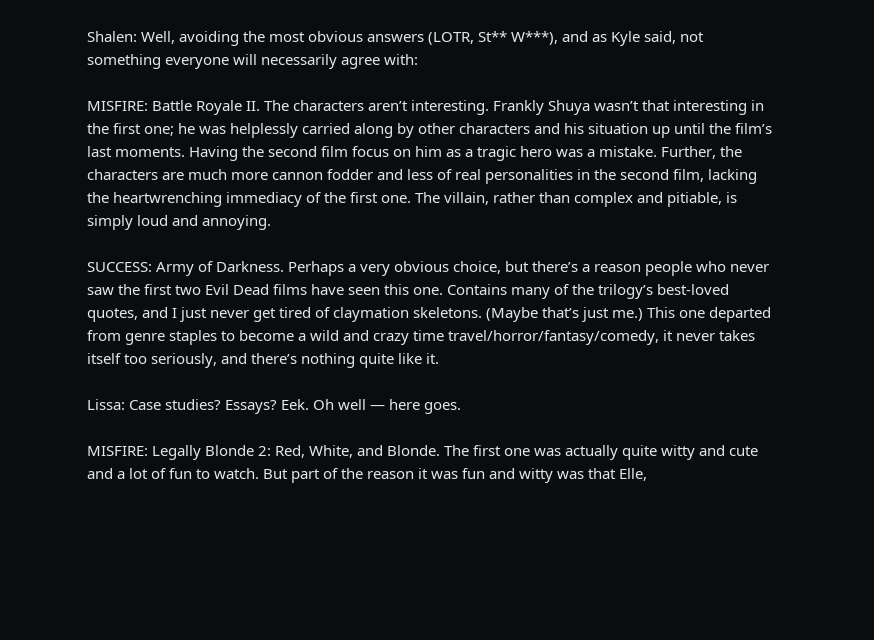Shalen: Well, avoiding the most obvious answers (LOTR, St** W***), and as Kyle said, not something everyone will necessarily agree with:

MISFIRE: Battle Royale II. The characters aren’t interesting. Frankly Shuya wasn’t that interesting in the first one; he was helplessly carried along by other characters and his situation up until the film’s last moments. Having the second film focus on him as a tragic hero was a mistake. Further, the characters are much more cannon fodder and less of real personalities in the second film, lacking the heartwrenching immediacy of the first one. The villain, rather than complex and pitiable, is simply loud and annoying.

SUCCESS: Army of Darkness. Perhaps a very obvious choice, but there’s a reason people who never saw the first two Evil Dead films have seen this one. Contains many of the trilogy’s best-loved quotes, and I just never get tired of claymation skeletons. (Maybe that’s just me.) This one departed from genre staples to become a wild and crazy time travel/horror/fantasy/comedy, it never takes itself too seriously, and there’s nothing quite like it.

Lissa: Case studies? Essays? Eek. Oh well — here goes.

MISFIRE: Legally Blonde 2: Red, White, and Blonde. The first one was actually quite witty and cute and a lot of fun to watch. But part of the reason it was fun and witty was that Elle,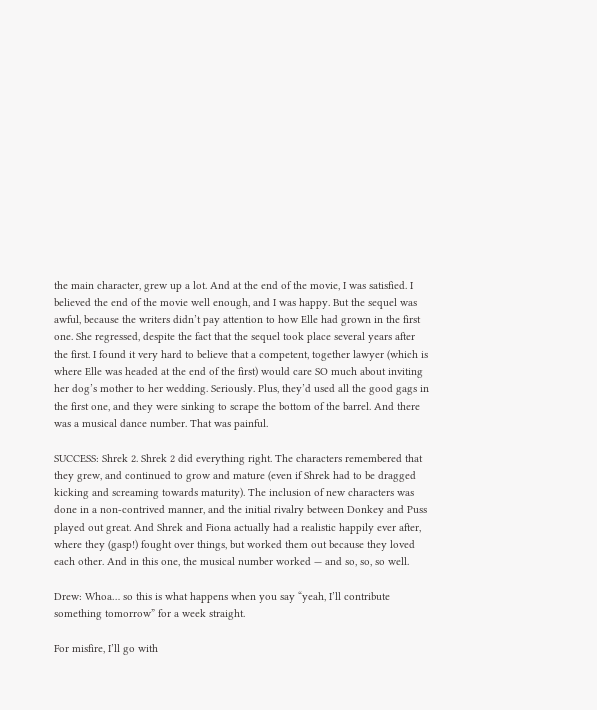the main character, grew up a lot. And at the end of the movie, I was satisfied. I believed the end of the movie well enough, and I was happy. But the sequel was awful, because the writers didn’t pay attention to how Elle had grown in the first one. She regressed, despite the fact that the sequel took place several years after the first. I found it very hard to believe that a competent, together lawyer (which is where Elle was headed at the end of the first) would care SO much about inviting her dog’s mother to her wedding. Seriously. Plus, they’d used all the good gags in the first one, and they were sinking to scrape the bottom of the barrel. And there was a musical dance number. That was painful.

SUCCESS: Shrek 2. Shrek 2 did everything right. The characters remembered that they grew, and continued to grow and mature (even if Shrek had to be dragged kicking and screaming towards maturity). The inclusion of new characters was done in a non-contrived manner, and the initial rivalry between Donkey and Puss played out great. And Shrek and Fiona actually had a realistic happily ever after, where they (gasp!) fought over things, but worked them out because they loved each other. And in this one, the musical number worked — and so, so, so well.

Drew: Whoa… so this is what happens when you say “yeah, I’ll contribute something tomorrow” for a week straight.

For misfire, I’ll go with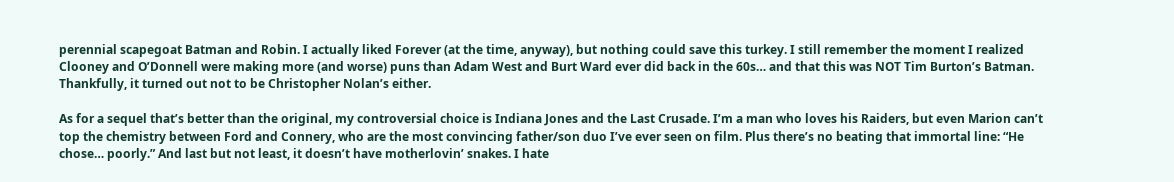perennial scapegoat Batman and Robin. I actually liked Forever (at the time, anyway), but nothing could save this turkey. I still remember the moment I realized Clooney and O’Donnell were making more (and worse) puns than Adam West and Burt Ward ever did back in the 60s… and that this was NOT Tim Burton’s Batman. Thankfully, it turned out not to be Christopher Nolan’s either.

As for a sequel that’s better than the original, my controversial choice is Indiana Jones and the Last Crusade. I’m a man who loves his Raiders, but even Marion can’t top the chemistry between Ford and Connery, who are the most convincing father/son duo I’ve ever seen on film. Plus there’s no beating that immortal line: “He chose… poorly.” And last but not least, it doesn’t have motherlovin’ snakes. I hate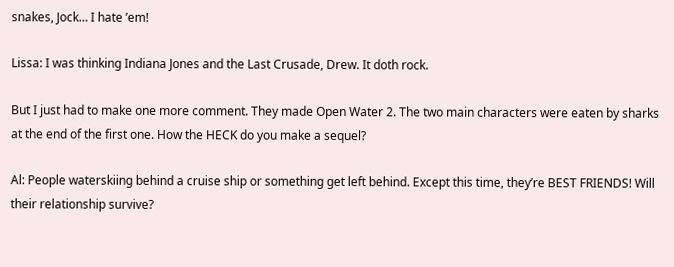snakes, Jock… I hate ’em!

Lissa: I was thinking Indiana Jones and the Last Crusade, Drew. It doth rock.

But I just had to make one more comment. They made Open Water 2. The two main characters were eaten by sharks at the end of the first one. How the HECK do you make a sequel?

Al: People waterskiing behind a cruise ship or something get left behind. Except this time, they’re BEST FRIENDS! Will their relationship survive?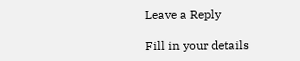Leave a Reply

Fill in your details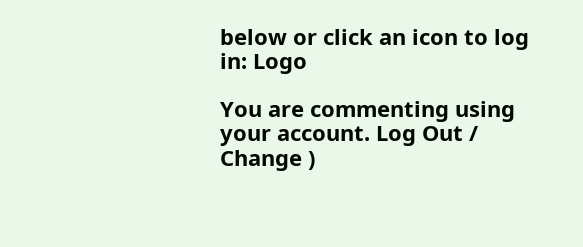below or click an icon to log in: Logo

You are commenting using your account. Log Out /  Change )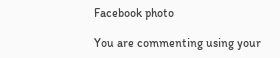Facebook photo

You are commenting using your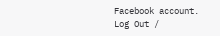Facebook account. Log Out /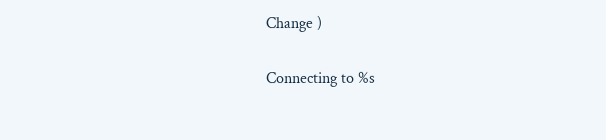Change )

Connecting to %s